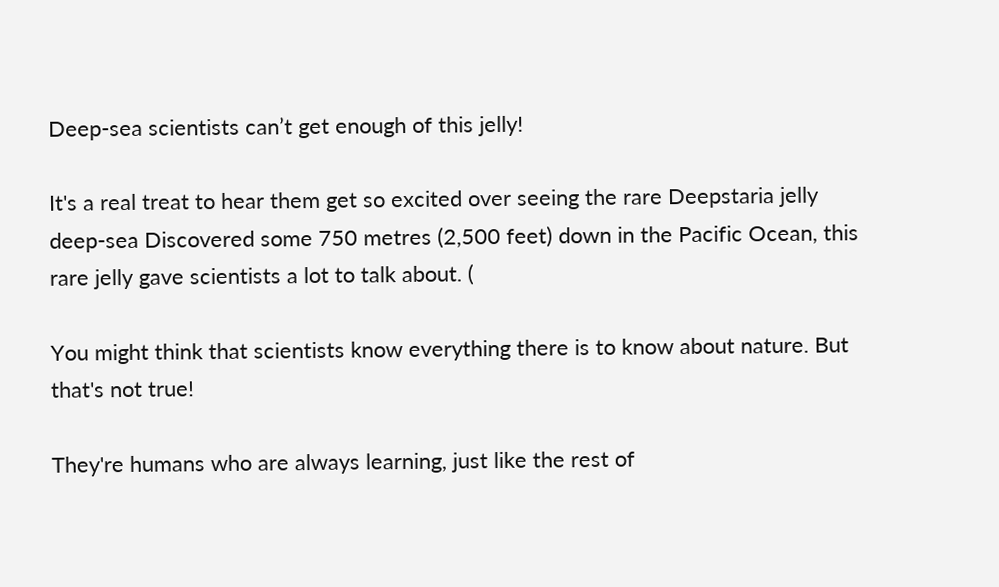Deep-sea scientists can’t get enough of this jelly!

It's a real treat to hear them get so excited over seeing the rare Deepstaria jelly
deep-sea Discovered some 750 metres (2,500 feet) down in the Pacific Ocean, this rare jelly gave scientists a lot to talk about. (

You might think that scientists know everything there is to know about nature. But that's not true!

They're humans who are always learning, just like the rest of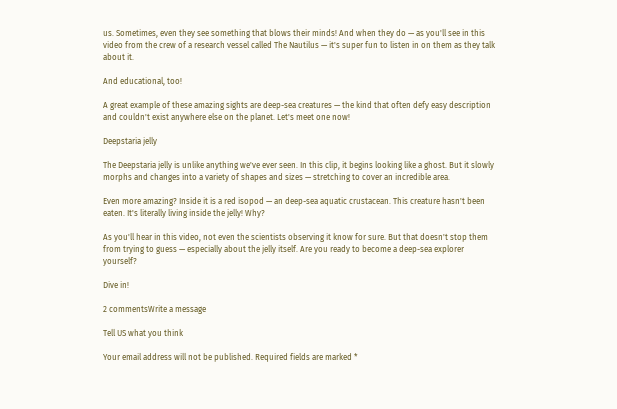us. Sometimes, even they see something that blows their minds! And when they do — as you'll see in this video from the crew of a research vessel called The Nautilus — it's super fun to listen in on them as they talk about it.

And educational, too!

A great example of these amazing sights are deep-sea creatures — the kind that often defy easy description and couldn't exist anywhere else on the planet. Let's meet one now!

Deepstaria jelly

The Deepstaria jelly is unlike anything we've ever seen. In this clip, it begins looking like a ghost. But it slowly morphs and changes into a variety of shapes and sizes — stretching to cover an incredible area.

Even more amazing? Inside it is a red isopod — an deep-sea aquatic crustacean. This creature hasn't been eaten. It's literally living inside the jelly! Why?

As you'll hear in this video, not even the scientists observing it know for sure. But that doesn't stop them from trying to guess — especially about the jelly itself. Are you ready to become a deep-sea explorer yourself?

Dive in!

2 commentsWrite a message

Tell US what you think

Your email address will not be published. Required fields are marked *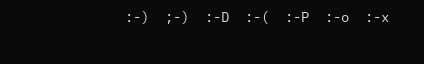:-)  ;-)  :-D  :-(  :-P  :-o  :-x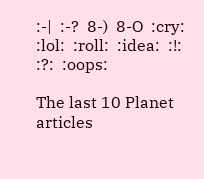:-|  :-?  8-)  8-O  :cry:  :lol:  :roll:  :idea:  :!:  :?:  :oops:

The last 10 Planet articles